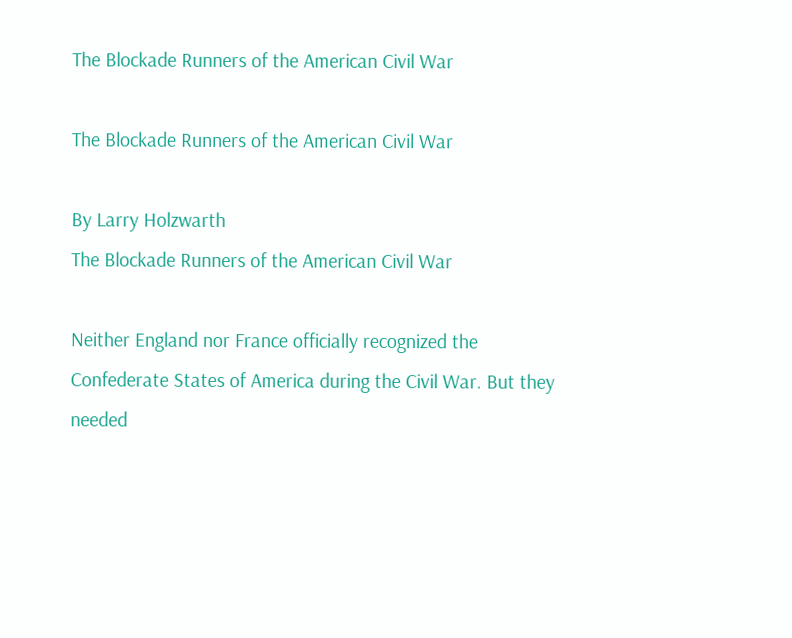The Blockade Runners of the American Civil War

The Blockade Runners of the American Civil War

By Larry Holzwarth
The Blockade Runners of the American Civil War

Neither England nor France officially recognized the Confederate States of America during the Civil War. But they needed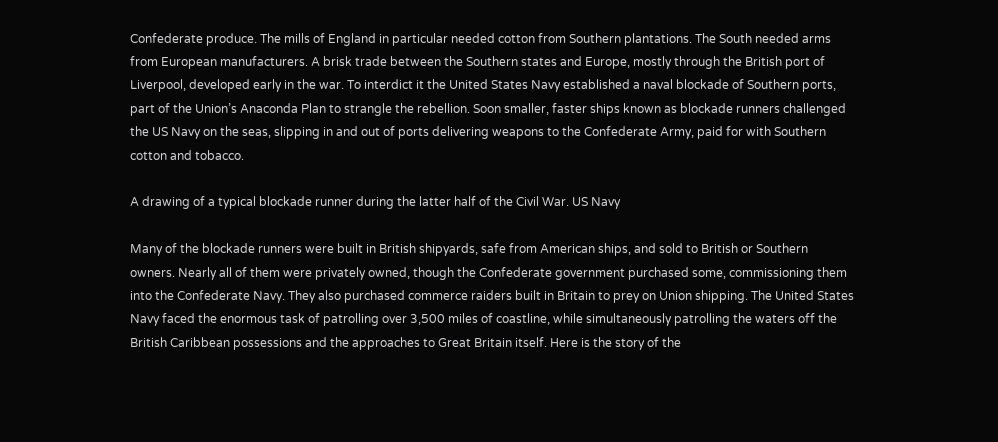Confederate produce. The mills of England in particular needed cotton from Southern plantations. The South needed arms from European manufacturers. A brisk trade between the Southern states and Europe, mostly through the British port of Liverpool, developed early in the war. To interdict it the United States Navy established a naval blockade of Southern ports, part of the Union’s Anaconda Plan to strangle the rebellion. Soon smaller, faster ships known as blockade runners challenged the US Navy on the seas, slipping in and out of ports delivering weapons to the Confederate Army, paid for with Southern cotton and tobacco.

A drawing of a typical blockade runner during the latter half of the Civil War. US Navy

Many of the blockade runners were built in British shipyards, safe from American ships, and sold to British or Southern owners. Nearly all of them were privately owned, though the Confederate government purchased some, commissioning them into the Confederate Navy. They also purchased commerce raiders built in Britain to prey on Union shipping. The United States Navy faced the enormous task of patrolling over 3,500 miles of coastline, while simultaneously patrolling the waters off the British Caribbean possessions and the approaches to Great Britain itself. Here is the story of the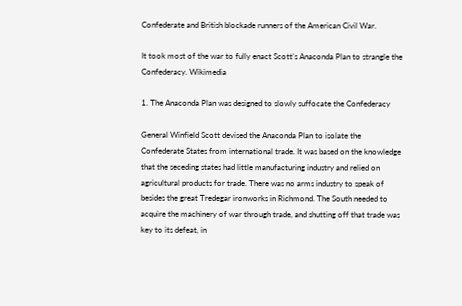Confederate and British blockade runners of the American Civil War.

It took most of the war to fully enact Scott’s Anaconda Plan to strangle the Confederacy. Wikimedia

1. The Anaconda Plan was designed to slowly suffocate the Confederacy

General Winfield Scott devised the Anaconda Plan to isolate the Confederate States from international trade. It was based on the knowledge that the seceding states had little manufacturing industry and relied on agricultural products for trade. There was no arms industry to speak of besides the great Tredegar ironworks in Richmond. The South needed to acquire the machinery of war through trade, and shutting off that trade was key to its defeat, in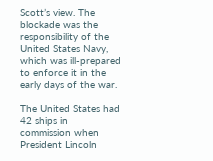Scott’s view. The blockade was the responsibility of the United States Navy, which was ill-prepared to enforce it in the early days of the war.

The United States had 42 ships in commission when President Lincoln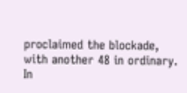proclaimed the blockade, with another 48 in ordinary. In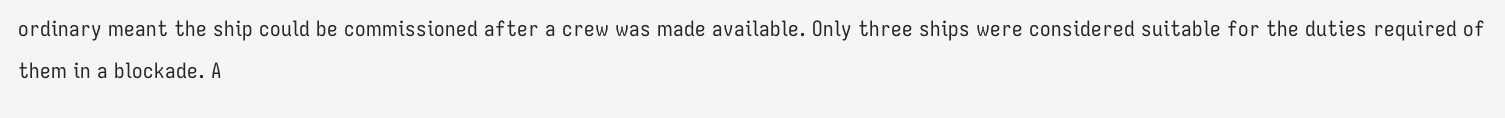ordinary meant the ship could be commissioned after a crew was made available. Only three ships were considered suitable for the duties required of them in a blockade. A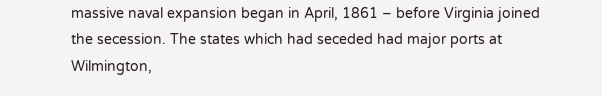massive naval expansion began in April, 1861 – before Virginia joined the secession. The states which had seceded had major ports at Wilmington,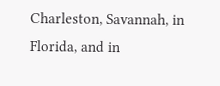Charleston, Savannah, in Florida, and in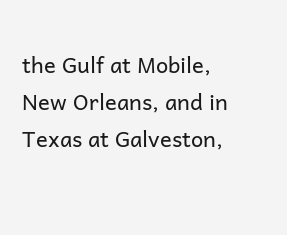the Gulf at Mobile, New Orleans, and in Texas at Galveston,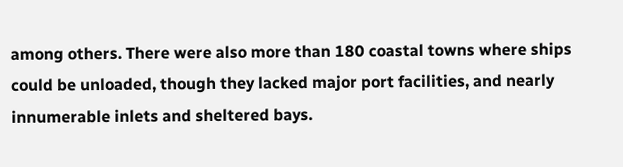among others. There were also more than 180 coastal towns where ships could be unloaded, though they lacked major port facilities, and nearly innumerable inlets and sheltered bays.